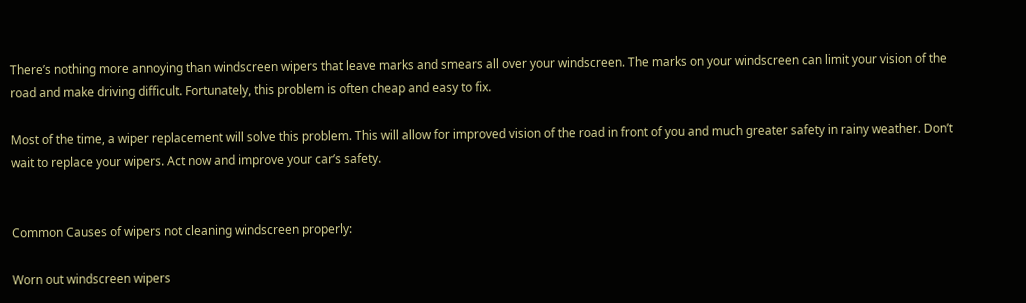There’s nothing more annoying than windscreen wipers that leave marks and smears all over your windscreen. The marks on your windscreen can limit your vision of the road and make driving difficult. Fortunately, this problem is often cheap and easy to fix.

Most of the time, a wiper replacement will solve this problem. This will allow for improved vision of the road in front of you and much greater safety in rainy weather. Don’t wait to replace your wipers. Act now and improve your car’s safety.


Common Causes of wipers not cleaning windscreen properly:

Worn out windscreen wipers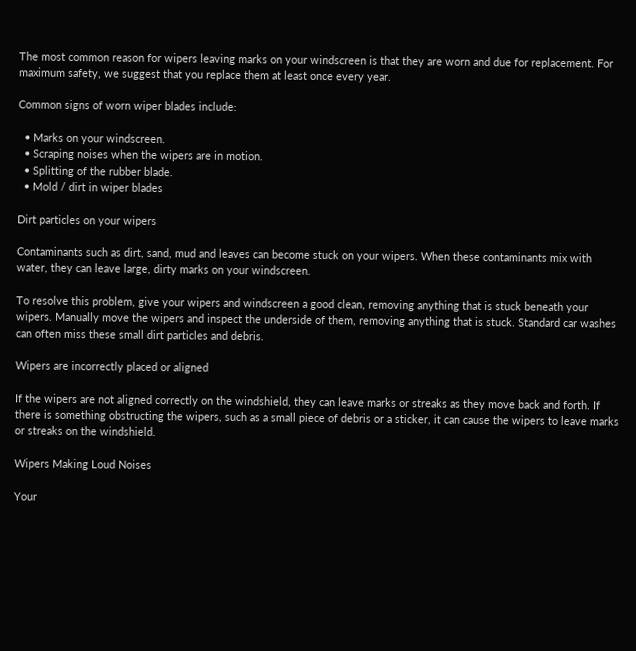The most common reason for wipers leaving marks on your windscreen is that they are worn and due for replacement. For maximum safety, we suggest that you replace them at least once every year.

Common signs of worn wiper blades include:

  • Marks on your windscreen.
  • Scraping noises when the wipers are in motion.
  • Splitting of the rubber blade.
  • Mold / dirt in wiper blades

Dirt particles on your wipers

Contaminants such as dirt, sand, mud and leaves can become stuck on your wipers. When these contaminants mix with water, they can leave large, dirty marks on your windscreen.

To resolve this problem, give your wipers and windscreen a good clean, removing anything that is stuck beneath your wipers. Manually move the wipers and inspect the underside of them, removing anything that is stuck. Standard car washes can often miss these small dirt particles and debris.

Wipers are incorrectly placed or aligned

If the wipers are not aligned correctly on the windshield, they can leave marks or streaks as they move back and forth. If there is something obstructing the wipers, such as a small piece of debris or a sticker, it can cause the wipers to leave marks or streaks on the windshield.

Wipers Making Loud Noises

Your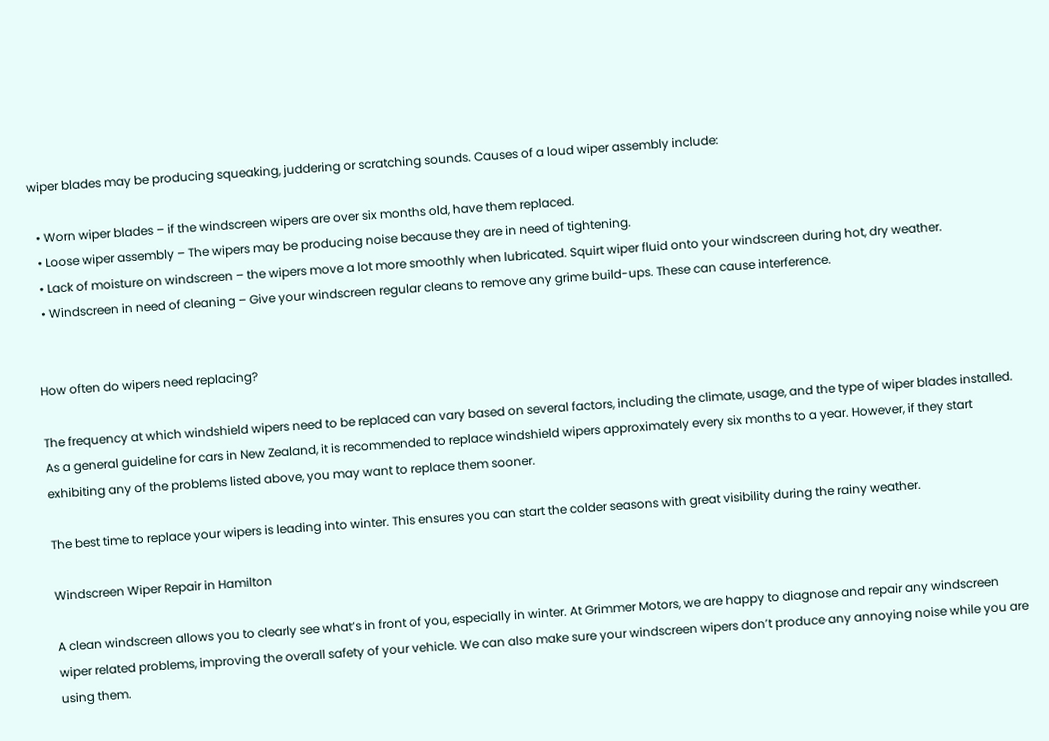wiper blades may be producing squeaking, juddering or scratching sounds. Causes of a loud wiper assembly include:

  • Worn wiper blades – if the windscreen wipers are over six months old, have them replaced.
  • Loose wiper assembly – The wipers may be producing noise because they are in need of tightening.
  • Lack of moisture on windscreen – the wipers move a lot more smoothly when lubricated. Squirt wiper fluid onto your windscreen during hot, dry weather.
  • Windscreen in need of cleaning – Give your windscreen regular cleans to remove any grime build-ups. These can cause interference.


How often do wipers need replacing?

The frequency at which windshield wipers need to be replaced can vary based on several factors, including the climate, usage, and the type of wiper blades installed. As a general guideline for cars in New Zealand, it is recommended to replace windshield wipers approximately every six months to a year. However, if they start exhibiting any of the problems listed above, you may want to replace them sooner.

The best time to replace your wipers is leading into winter. This ensures you can start the colder seasons with great visibility during the rainy weather.

Windscreen Wiper Repair in Hamilton

A clean windscreen allows you to clearly see what’s in front of you, especially in winter. At Grimmer Motors, we are happy to diagnose and repair any windscreen wiper related problems, improving the overall safety of your vehicle. We can also make sure your windscreen wipers don’t produce any annoying noise while you are using them.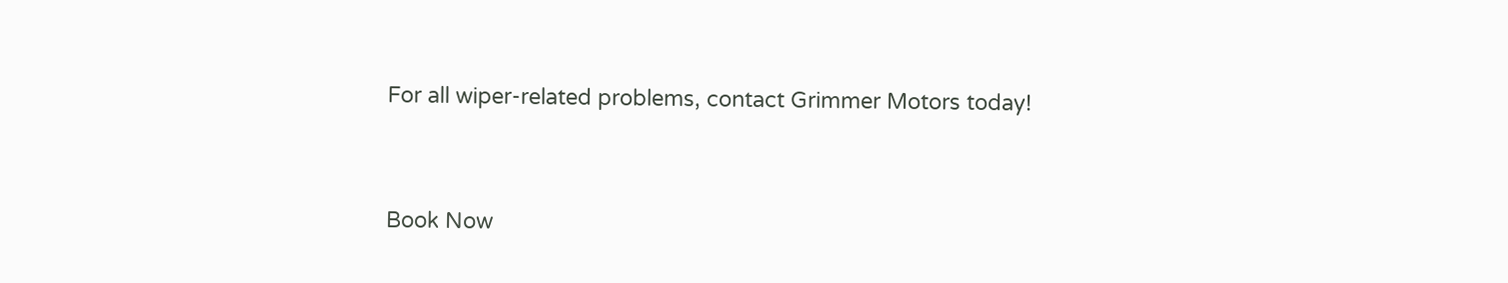For all wiper-related problems, contact Grimmer Motors today!


Book Now